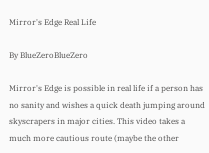Mirror's Edge Real Life

By BlueZeroBlueZero

Mirror's Edge is possible in real life if a person has no sanity and wishes a quick death jumping around skyscrapers in major cities. This video takes a much more cautious route (maybe the other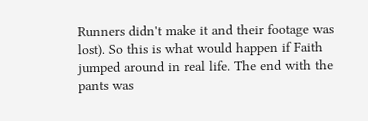Runners didn't make it and their footage was lost). So this is what would happen if Faith jumped around in real life. The end with the pants was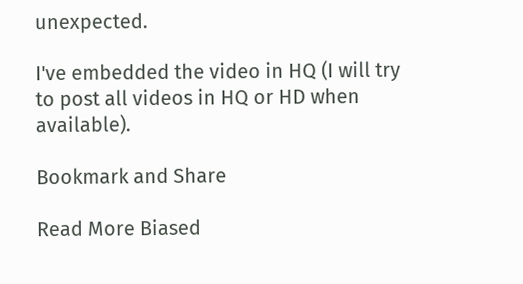unexpected.

I've embedded the video in HQ (I will try to post all videos in HQ or HD when available).

Bookmark and Share

Read More Biased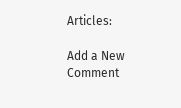Articles:

Add a New Comment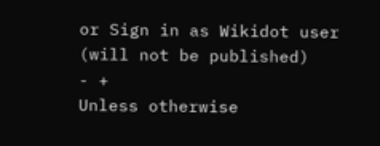or Sign in as Wikidot user
(will not be published)
- +
Unless otherwise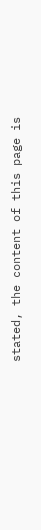stated, the content of this page is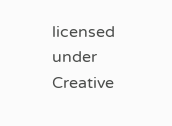licensed under Creative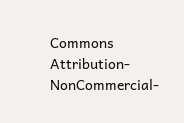Commons Attribution-NonCommercial-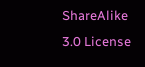ShareAlike 3.0 License